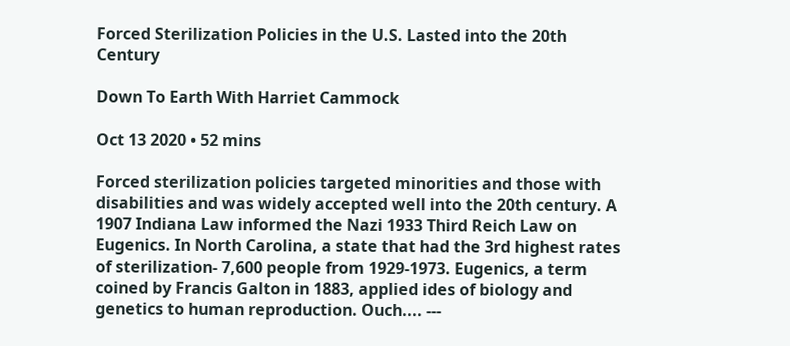Forced Sterilization Policies in the U.S. Lasted into the 20th Century

Down To Earth With Harriet Cammock

Oct 13 2020 • 52 mins

Forced sterilization policies targeted minorities and those with disabilities and was widely accepted well into the 20th century. A 1907 Indiana Law informed the Nazi 1933 Third Reich Law on Eugenics. In North Carolina, a state that had the 3rd highest rates of sterilization- 7,600 people from 1929-1973. Eugenics, a term coined by Francis Galton in 1883, applied ides of biology and genetics to human reproduction. Ouch.... ---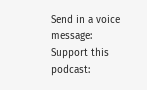Send in a voice message: Support this podcast: